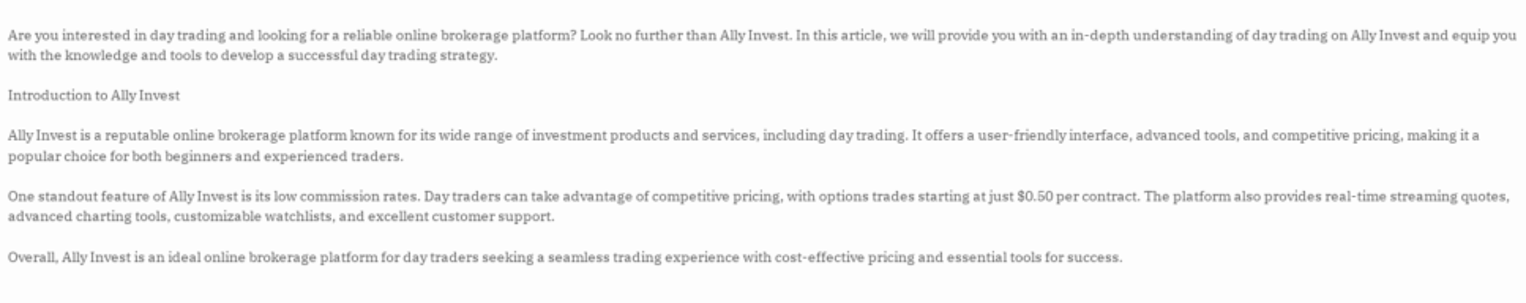Are you interested in day trading and looking for a reliable online brokerage platform? Look no further than Ally Invest. In this article, we will provide you with an in-depth understanding of day trading on Ally Invest and equip you with the knowledge and tools to develop a successful day trading strategy.

Introduction to Ally Invest

Ally Invest is a reputable online brokerage platform known for its wide range of investment products and services, including day trading. It offers a user-friendly interface, advanced tools, and competitive pricing, making it a popular choice for both beginners and experienced traders.

One standout feature of Ally Invest is its low commission rates. Day traders can take advantage of competitive pricing, with options trades starting at just $0.50 per contract. The platform also provides real-time streaming quotes, advanced charting tools, customizable watchlists, and excellent customer support.

Overall, Ally Invest is an ideal online brokerage platform for day traders seeking a seamless trading experience with cost-effective pricing and essential tools for success.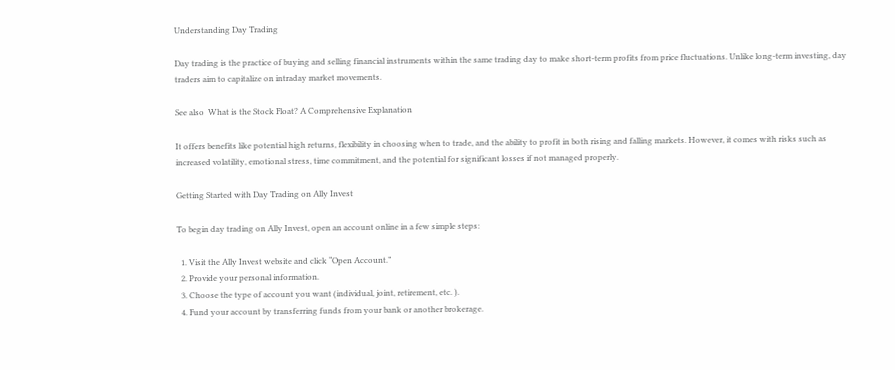Understanding Day Trading

Day trading is the practice of buying and selling financial instruments within the same trading day to make short-term profits from price fluctuations. Unlike long-term investing, day traders aim to capitalize on intraday market movements.

See also  What is the Stock Float? A Comprehensive Explanation

It offers benefits like potential high returns, flexibility in choosing when to trade, and the ability to profit in both rising and falling markets. However, it comes with risks such as increased volatility, emotional stress, time commitment, and the potential for significant losses if not managed properly.

Getting Started with Day Trading on Ally Invest

To begin day trading on Ally Invest, open an account online in a few simple steps:

  1. Visit the Ally Invest website and click “Open Account.”
  2. Provide your personal information.
  3. Choose the type of account you want (individual, joint, retirement, etc. ).
  4. Fund your account by transferring funds from your bank or another brokerage.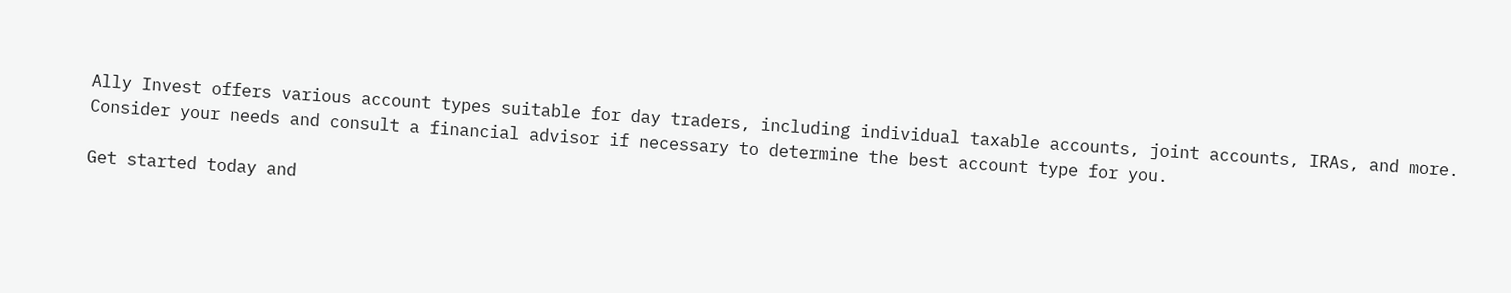Ally Invest offers various account types suitable for day traders, including individual taxable accounts, joint accounts, IRAs, and more. Consider your needs and consult a financial advisor if necessary to determine the best account type for you.

Get started today and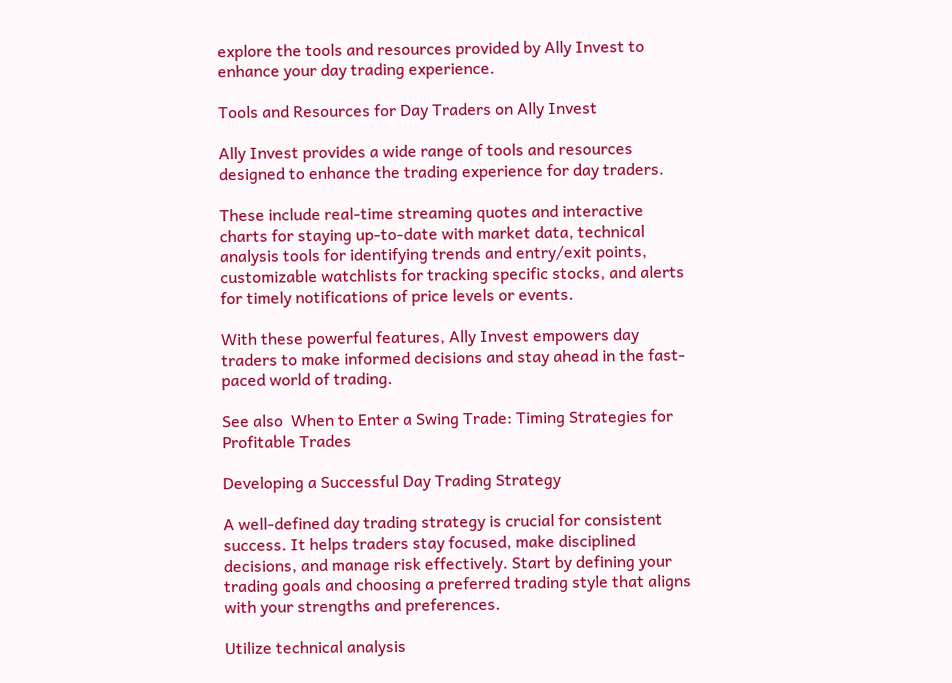explore the tools and resources provided by Ally Invest to enhance your day trading experience.

Tools and Resources for Day Traders on Ally Invest

Ally Invest provides a wide range of tools and resources designed to enhance the trading experience for day traders.

These include real-time streaming quotes and interactive charts for staying up-to-date with market data, technical analysis tools for identifying trends and entry/exit points, customizable watchlists for tracking specific stocks, and alerts for timely notifications of price levels or events.

With these powerful features, Ally Invest empowers day traders to make informed decisions and stay ahead in the fast-paced world of trading.

See also  When to Enter a Swing Trade: Timing Strategies for Profitable Trades

Developing a Successful Day Trading Strategy

A well-defined day trading strategy is crucial for consistent success. It helps traders stay focused, make disciplined decisions, and manage risk effectively. Start by defining your trading goals and choosing a preferred trading style that aligns with your strengths and preferences.

Utilize technical analysis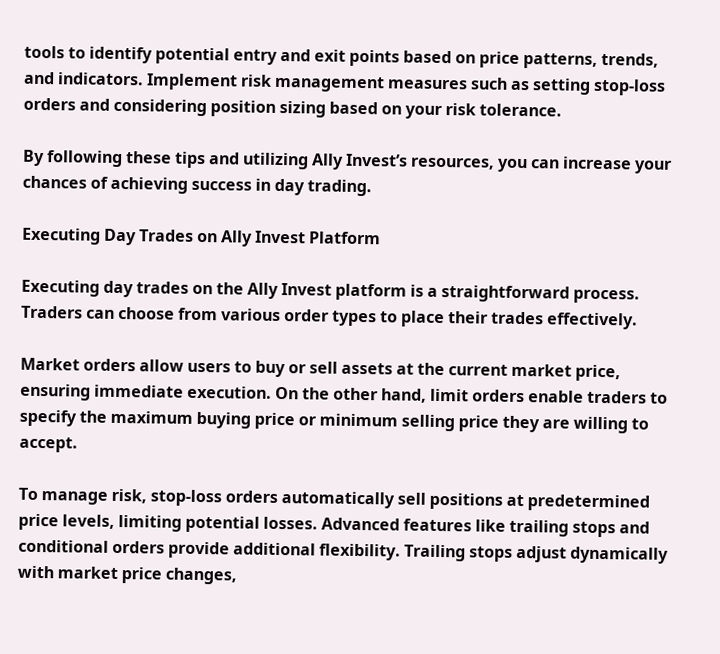tools to identify potential entry and exit points based on price patterns, trends, and indicators. Implement risk management measures such as setting stop-loss orders and considering position sizing based on your risk tolerance.

By following these tips and utilizing Ally Invest’s resources, you can increase your chances of achieving success in day trading.

Executing Day Trades on Ally Invest Platform

Executing day trades on the Ally Invest platform is a straightforward process. Traders can choose from various order types to place their trades effectively.

Market orders allow users to buy or sell assets at the current market price, ensuring immediate execution. On the other hand, limit orders enable traders to specify the maximum buying price or minimum selling price they are willing to accept.

To manage risk, stop-loss orders automatically sell positions at predetermined price levels, limiting potential losses. Advanced features like trailing stops and conditional orders provide additional flexibility. Trailing stops adjust dynamically with market price changes,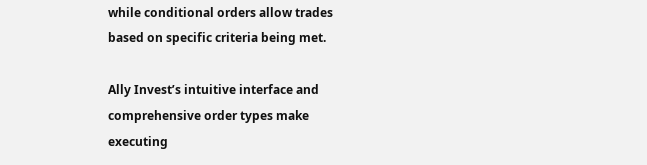while conditional orders allow trades based on specific criteria being met.

Ally Invest’s intuitive interface and comprehensive order types make executing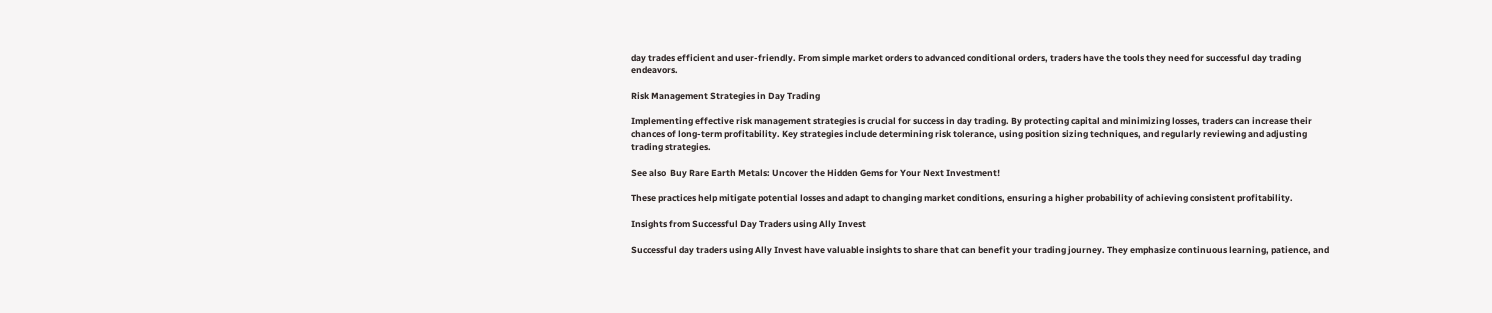day trades efficient and user-friendly. From simple market orders to advanced conditional orders, traders have the tools they need for successful day trading endeavors.

Risk Management Strategies in Day Trading

Implementing effective risk management strategies is crucial for success in day trading. By protecting capital and minimizing losses, traders can increase their chances of long-term profitability. Key strategies include determining risk tolerance, using position sizing techniques, and regularly reviewing and adjusting trading strategies.

See also  Buy Rare Earth Metals: Uncover the Hidden Gems for Your Next Investment!

These practices help mitigate potential losses and adapt to changing market conditions, ensuring a higher probability of achieving consistent profitability.

Insights from Successful Day Traders using Ally Invest

Successful day traders using Ally Invest have valuable insights to share that can benefit your trading journey. They emphasize continuous learning, patience, and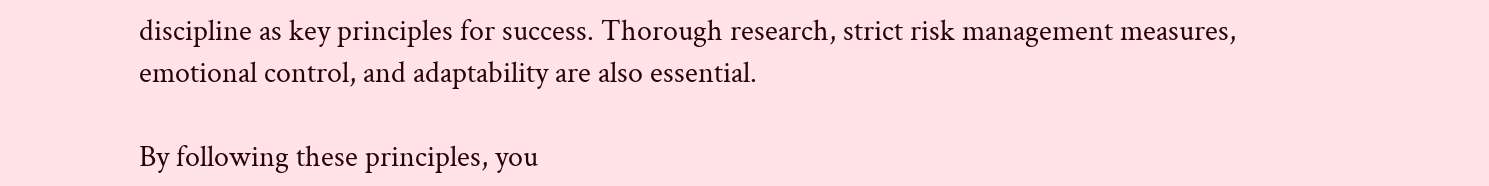discipline as key principles for success. Thorough research, strict risk management measures, emotional control, and adaptability are also essential.

By following these principles, you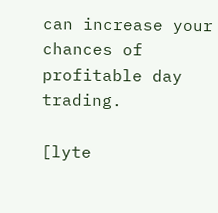can increase your chances of profitable day trading.

[lyte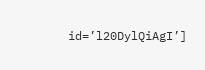id=’l20DylQiAgI’]